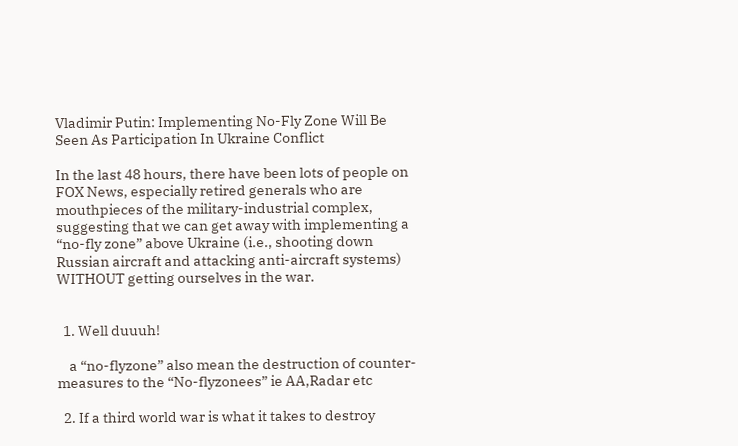Vladimir Putin: Implementing No-Fly Zone Will Be Seen As Participation In Ukraine Conflict

In the last 48 hours, there have been lots of people on FOX News, especially retired generals who are mouthpieces of the military-industrial complex, suggesting that we can get away with implementing a “no-fly zone” above Ukraine (i.e., shooting down Russian aircraft and attacking anti-aircraft systems) WITHOUT getting ourselves in the war.


  1. Well duuuh!

    a “no-flyzone” also mean the destruction of counter-measures to the “No-flyzonees” ie AA,Radar etc

  2. If a third world war is what it takes to destroy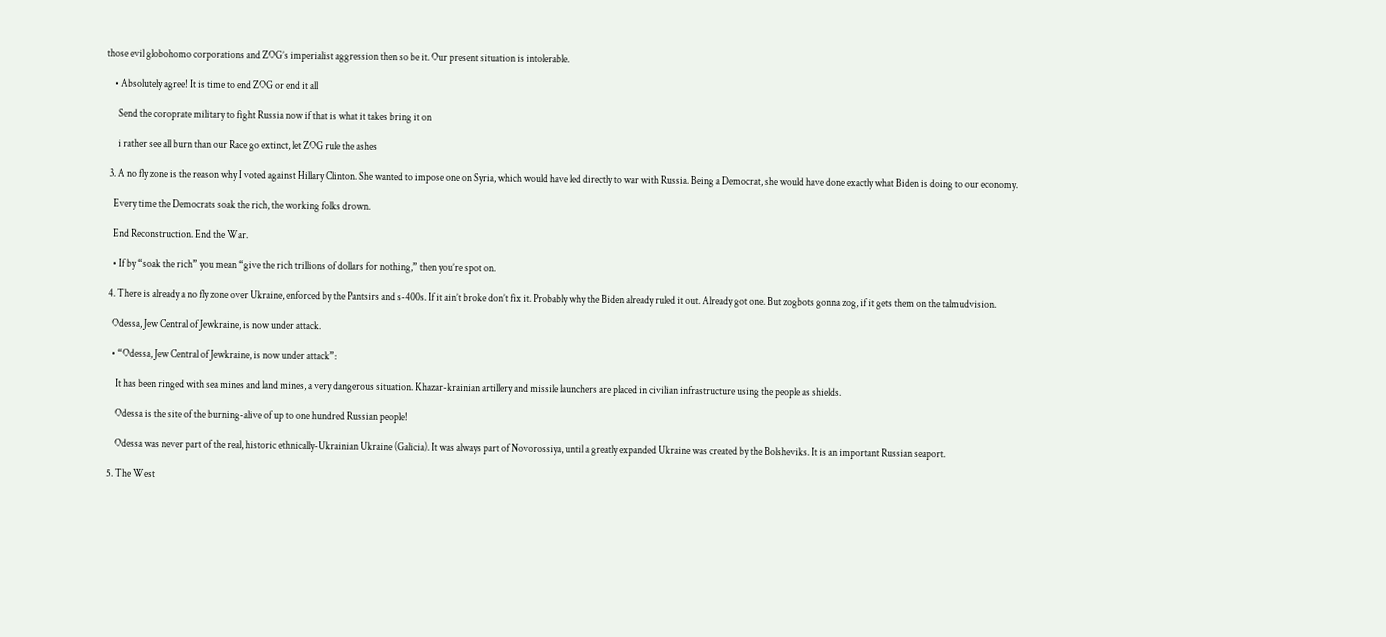those evil globohomo corporations and ZOG’s imperialist aggression then so be it. Our present situation is intolerable.

    • Absolutely agree! It is time to end ZOG or end it all

      Send the coroprate military to fight Russia now if that is what it takes bring it on

      i rather see all burn than our Race go extinct, let ZOG rule the ashes

  3. A no fly zone is the reason why I voted against Hillary Clinton. She wanted to impose one on Syria, which would have led directly to war with Russia. Being a Democrat, she would have done exactly what Biden is doing to our economy.

    Every time the Democrats soak the rich, the working folks drown.

    End Reconstruction. End the War.

    • If by “soak the rich” you mean “give the rich trillions of dollars for nothing,” then you’re spot on.

  4. There is already a no fly zone over Ukraine, enforced by the Pantsirs and s-400s. If it ain’t broke don’t fix it. Probably why the Biden already ruled it out. Already got one. But zogbots gonna zog, if it gets them on the talmudvision.

    Odessa, Jew Central of Jewkraine, is now under attack.

    • “Odessa, Jew Central of Jewkraine, is now under attack”:

      It has been ringed with sea mines and land mines, a very dangerous situation. Khazar-krainian artillery and missile launchers are placed in civilian infrastructure using the people as shields.

      Odessa is the site of the burning-alive of up to one hundred Russian people!

      Odessa was never part of the real, historic ethnically-Ukrainian Ukraine (Galicia). It was always part of Novorossiya, until a greatly expanded Ukraine was created by the Bolsheviks. It is an important Russian seaport.

  5. The West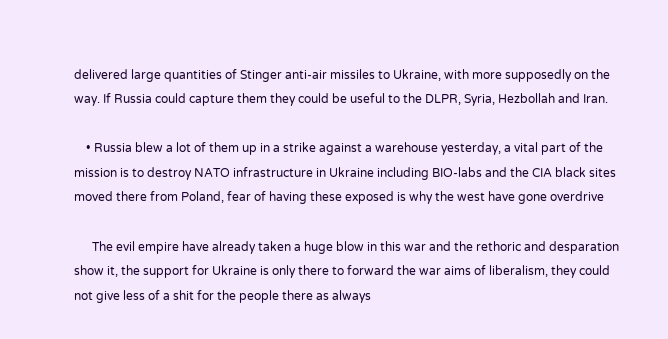delivered large quantities of Stinger anti-air missiles to Ukraine, with more supposedly on the way. If Russia could capture them they could be useful to the DLPR, Syria, Hezbollah and Iran.

    • Russia blew a lot of them up in a strike against a warehouse yesterday, a vital part of the mission is to destroy NATO infrastructure in Ukraine including BIO-labs and the CIA black sites moved there from Poland, fear of having these exposed is why the west have gone overdrive

      The evil empire have already taken a huge blow in this war and the rethoric and desparation show it, the support for Ukraine is only there to forward the war aims of liberalism, they could not give less of a shit for the people there as always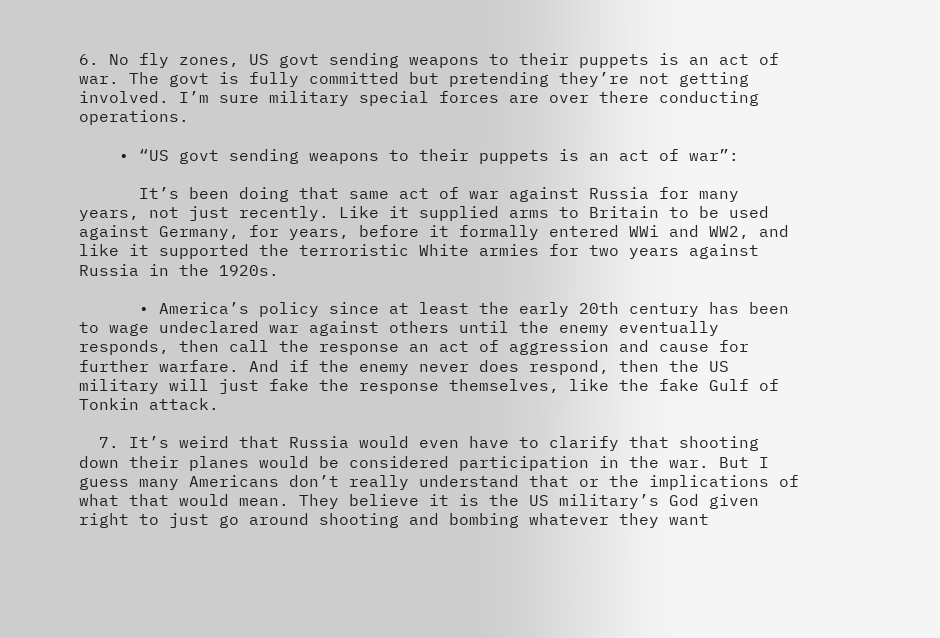6. No fly zones, US govt sending weapons to their puppets is an act of war. The govt is fully committed but pretending they’re not getting involved. I’m sure military special forces are over there conducting operations.

    • “US govt sending weapons to their puppets is an act of war”:

      It’s been doing that same act of war against Russia for many years, not just recently. Like it supplied arms to Britain to be used against Germany, for years, before it formally entered WWi and WW2, and like it supported the terroristic White armies for two years against Russia in the 1920s.

      • America’s policy since at least the early 20th century has been to wage undeclared war against others until the enemy eventually responds, then call the response an act of aggression and cause for further warfare. And if the enemy never does respond, then the US military will just fake the response themselves, like the fake Gulf of Tonkin attack.

  7. It’s weird that Russia would even have to clarify that shooting down their planes would be considered participation in the war. But I guess many Americans don’t really understand that or the implications of what that would mean. They believe it is the US military’s God given right to just go around shooting and bombing whatever they want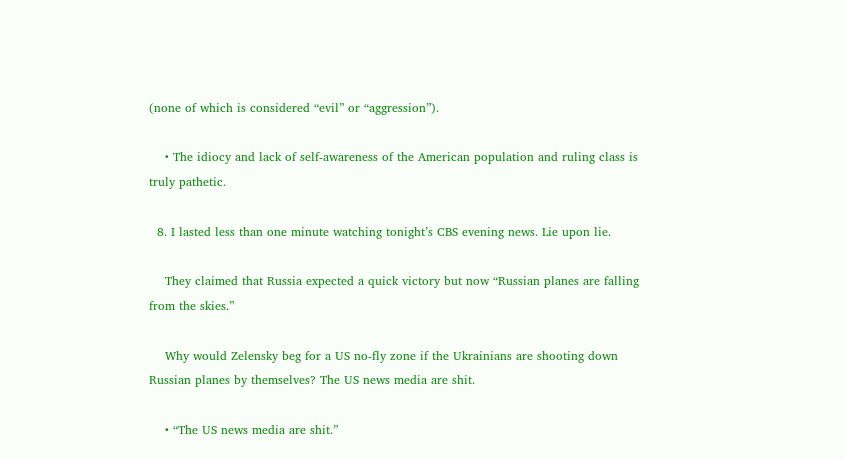(none of which is considered “evil” or “aggression”).

    • The idiocy and lack of self-awareness of the American population and ruling class is truly pathetic.

  8. I lasted less than one minute watching tonight’s CBS evening news. Lie upon lie.

    They claimed that Russia expected a quick victory but now “Russian planes are falling from the skies.”

    Why would Zelensky beg for a US no-fly zone if the Ukrainians are shooting down Russian planes by themselves? The US news media are shit.

    • “The US news media are shit.”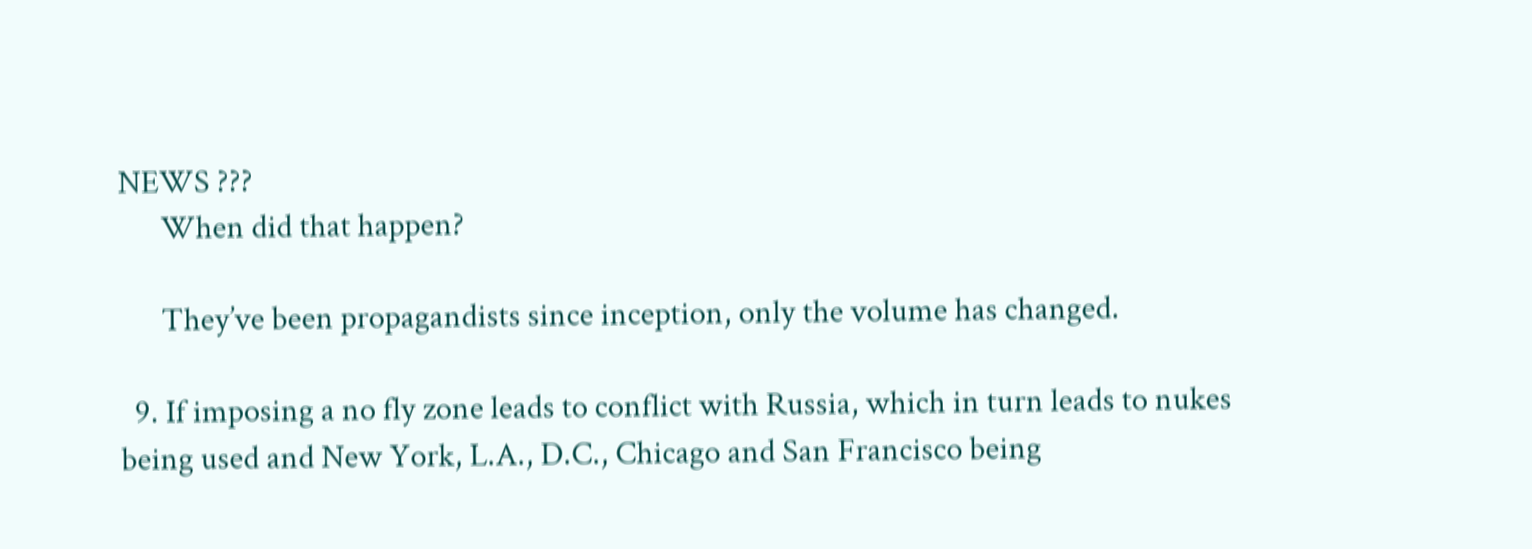NEWS ???
      When did that happen?

      They’ve been propagandists since inception, only the volume has changed.

  9. If imposing a no fly zone leads to conflict with Russia, which in turn leads to nukes being used and New York, L.A., D.C., Chicago and San Francisco being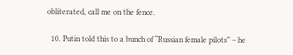obliterated, call me on the fence.

  10. Putin told this to a bunch of “Russian female pilots” – he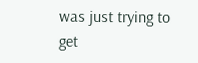was just trying to get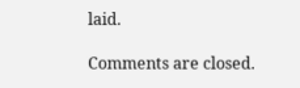laid.

Comments are closed.